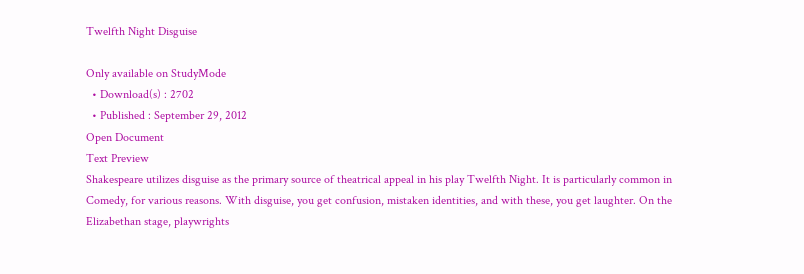Twelfth Night Disguise

Only available on StudyMode
  • Download(s) : 2702
  • Published : September 29, 2012
Open Document
Text Preview
Shakespeare utilizes disguise as the primary source of theatrical appeal in his play Twelfth Night. It is particularly common in Comedy, for various reasons. With disguise, you get confusion, mistaken identities, and with these, you get laughter. On the Elizabethan stage, playwrights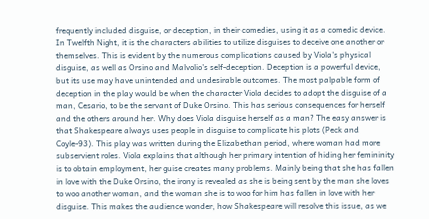frequently included disguise, or deception, in their comedies, using it as a comedic device. In Twelfth Night, it is the characters abilities to utilize disguises to deceive one another or themselves. This is evident by the numerous complications caused by Viola's physical disguise, as well as Orsino and Malvolio's self-deception. Deception is a powerful device, but its use may have unintended and undesirable outcomes. The most palpable form of deception in the play would be when the character Viola decides to adopt the disguise of a man, Cesario, to be the servant of Duke Orsino. This has serious consequences for herself and the others around her. Why does Viola disguise herself as a man? The easy answer is that Shakespeare always uses people in disguise to complicate his plots (Peck and Coyle-93). This play was written during the Elizabethan period, where woman had more subservient roles. Viola explains that although her primary intention of hiding her femininity is to obtain employment, her guise creates many problems. Mainly being that she has fallen in love with the Duke Orsino, the irony is revealed as she is being sent by the man she loves to woo another woman, and the woman she is to woo for him has fallen in love with her disguise. This makes the audience wonder, how Shakespeare will resolve this issue, as we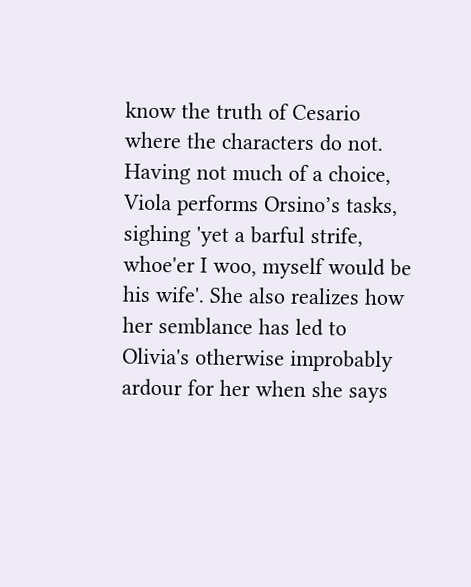know the truth of Cesario where the characters do not. Having not much of a choice, Viola performs Orsino’s tasks, sighing 'yet a barful strife, whoe'er I woo, myself would be his wife'. She also realizes how her semblance has led to Olivia's otherwise improbably ardour for her when she says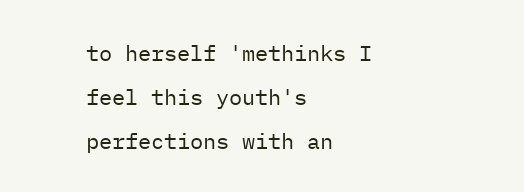to herself 'methinks I feel this youth's perfections with an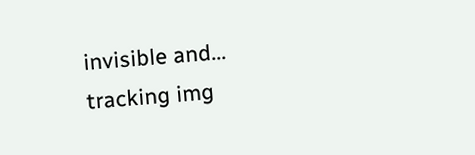invisible and...
tracking img